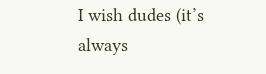I wish dudes (it’s always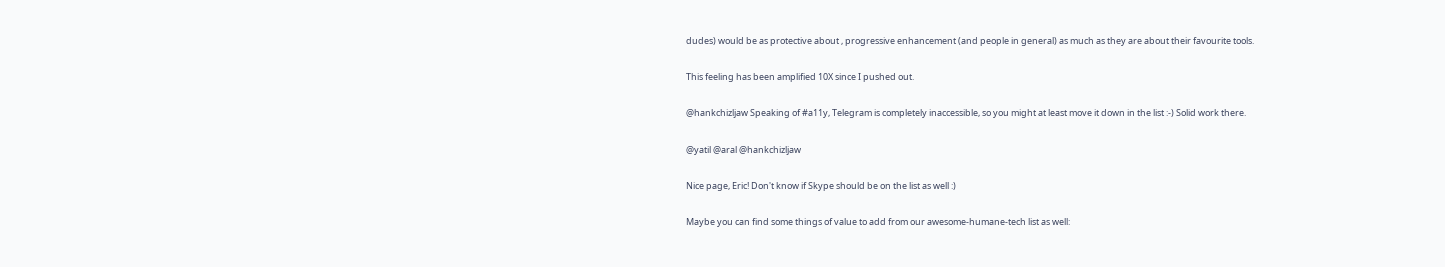dudes) would be as protective about , progressive enhancement (and people in general) as much as they are about their favourite tools.

This feeling has been amplified 10X since I pushed out.

@hankchizljaw Speaking of #a11y, Telegram is completely inaccessible, so you might at least move it down in the list :-) Solid work there.

@yatil @aral @hankchizljaw

Nice page, Eric! Don't know if Skype should be on the list as well :)

Maybe you can find some things of value to add from our awesome-humane-tech list as well: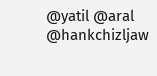@yatil @aral @hankchizljaw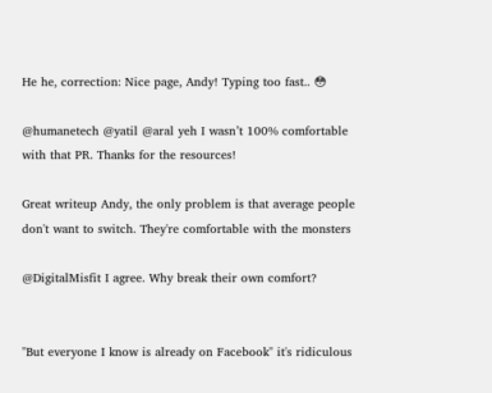He he, correction: Nice page, Andy! Typing too fast.. 😳

@humanetech @yatil @aral yeh I wasn’t 100% comfortable with that PR. Thanks for the resources!

Great writeup Andy, the only problem is that average people don't want to switch. They're comfortable with the monsters

@DigitalMisfit I agree. Why break their own comfort?


"But everyone I know is already on Facebook" it's ridiculous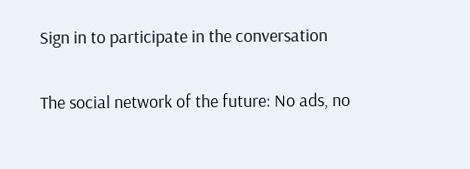Sign in to participate in the conversation

The social network of the future: No ads, no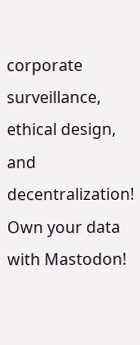corporate surveillance, ethical design, and decentralization! Own your data with Mastodon!